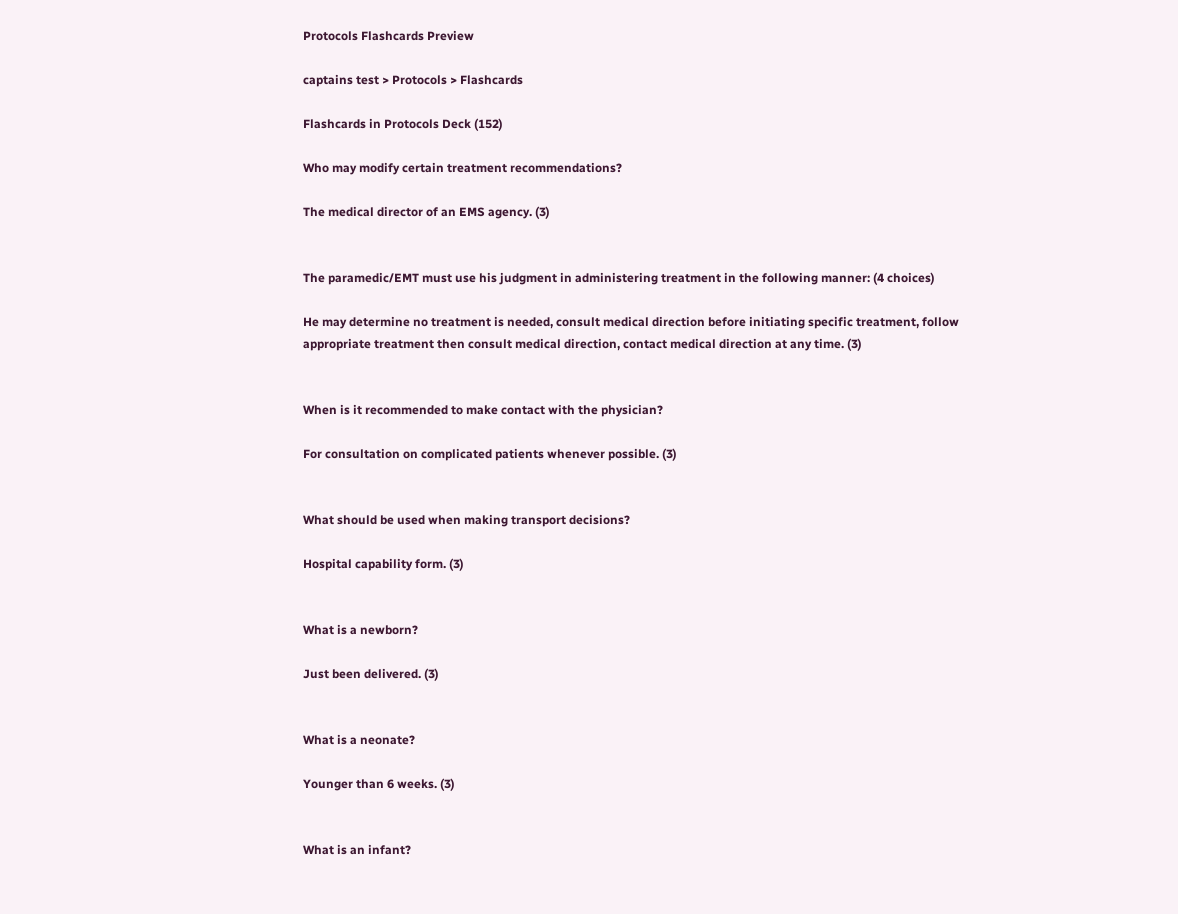Protocols Flashcards Preview

captains test > Protocols > Flashcards

Flashcards in Protocols Deck (152)

Who may modify certain treatment recommendations?

The medical director of an EMS agency. (3)


The paramedic/EMT must use his judgment in administering treatment in the following manner: (4 choices)

He may determine no treatment is needed, consult medical direction before initiating specific treatment, follow appropriate treatment then consult medical direction, contact medical direction at any time. (3)


When is it recommended to make contact with the physician?

For consultation on complicated patients whenever possible. (3)


What should be used when making transport decisions?

Hospital capability form. (3)


What is a newborn?

Just been delivered. (3)


What is a neonate?

Younger than 6 weeks. (3)


What is an infant?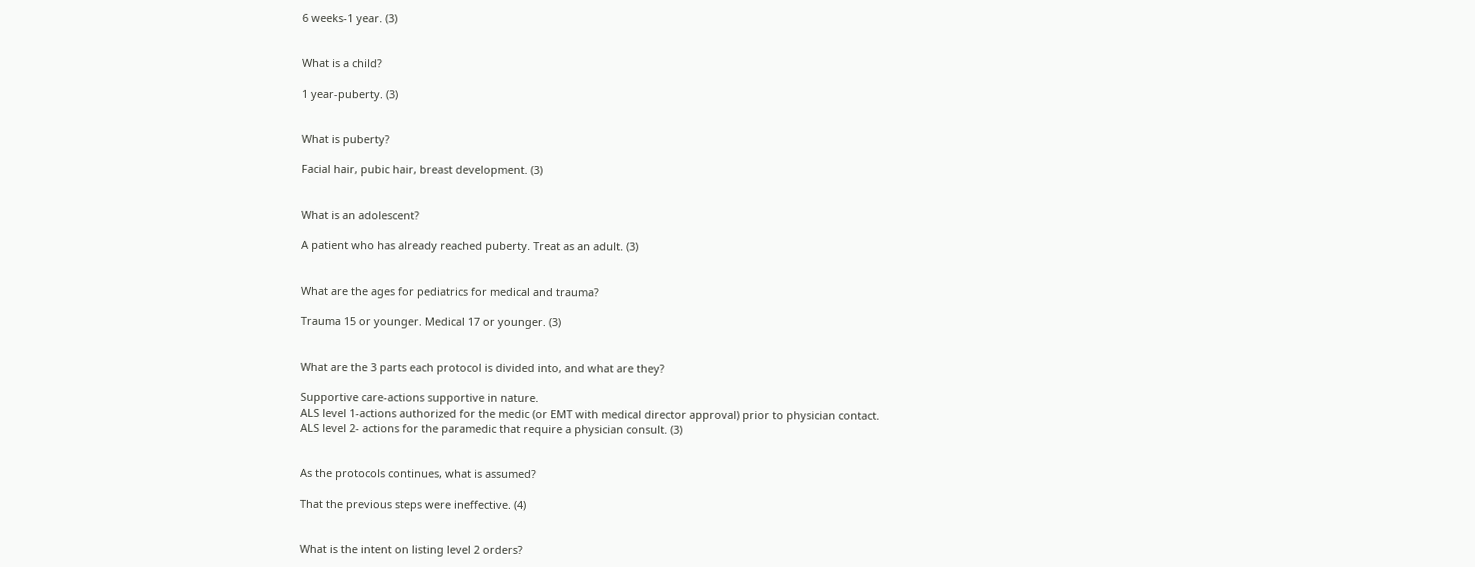6 weeks-1 year. (3)


What is a child?

1 year-puberty. (3)


What is puberty?

Facial hair, pubic hair, breast development. (3)


What is an adolescent?

A patient who has already reached puberty. Treat as an adult. (3)


What are the ages for pediatrics for medical and trauma?

Trauma 15 or younger. Medical 17 or younger. (3)


What are the 3 parts each protocol is divided into, and what are they?

Supportive care-actions supportive in nature.
ALS level 1-actions authorized for the medic (or EMT with medical director approval) prior to physician contact.
ALS level 2- actions for the paramedic that require a physician consult. (3)


As the protocols continues, what is assumed?

That the previous steps were ineffective. (4)


What is the intent on listing level 2 orders?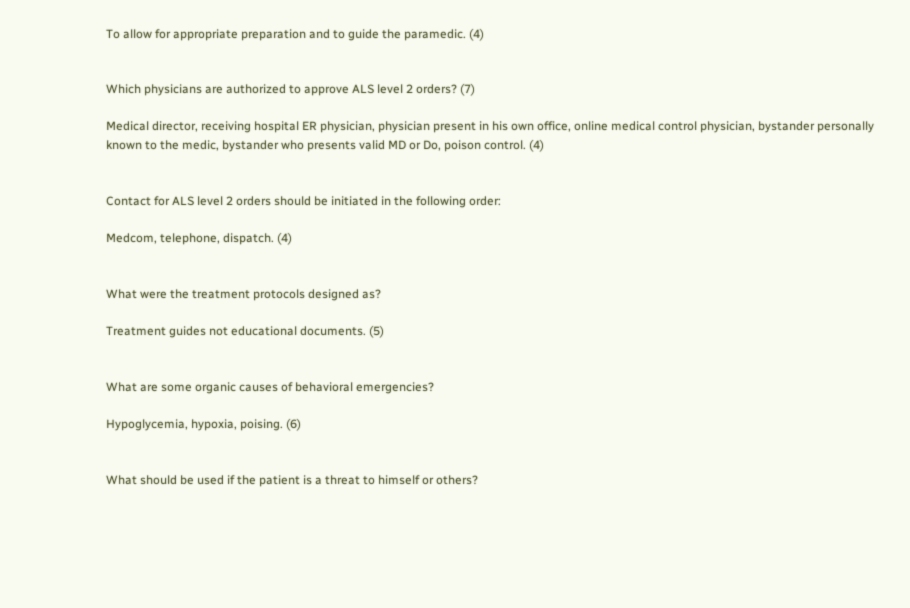To allow for appropriate preparation and to guide the paramedic. (4)


Which physicians are authorized to approve ALS level 2 orders? (7)

Medical director, receiving hospital ER physician, physician present in his own office, online medical control physician, bystander personally known to the medic, bystander who presents valid MD or Do, poison control. (4)


Contact for ALS level 2 orders should be initiated in the following order:

Medcom, telephone, dispatch. (4)


What were the treatment protocols designed as?

Treatment guides not educational documents. (5)


What are some organic causes of behavioral emergencies?

Hypoglycemia, hypoxia, poising. (6)


What should be used if the patient is a threat to himself or others?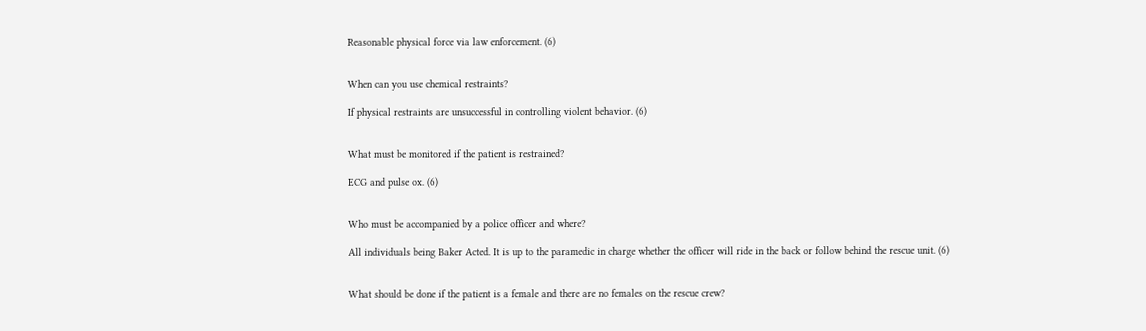Reasonable physical force via law enforcement. (6)


When can you use chemical restraints?

If physical restraints are unsuccessful in controlling violent behavior. (6)


What must be monitored if the patient is restrained?

ECG and pulse ox. (6)


Who must be accompanied by a police officer and where?

All individuals being Baker Acted. It is up to the paramedic in charge whether the officer will ride in the back or follow behind the rescue unit. (6)


What should be done if the patient is a female and there are no females on the rescue crew?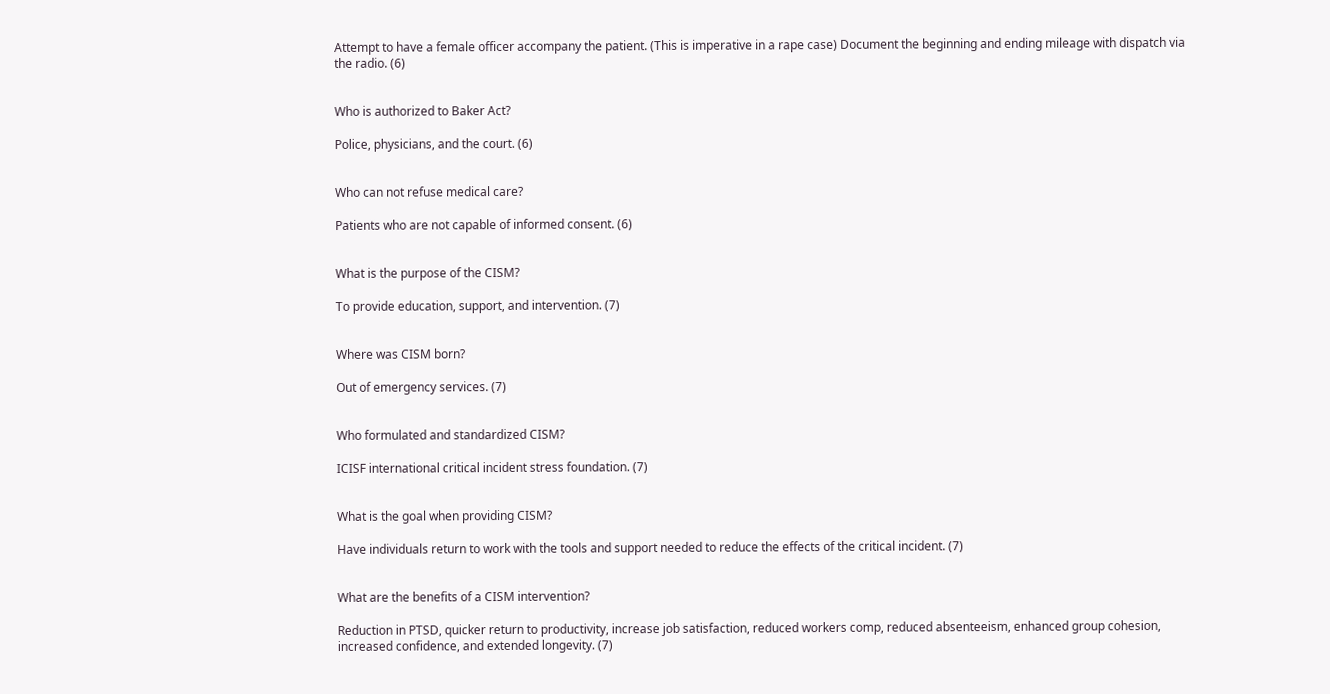Attempt to have a female officer accompany the patient. (This is imperative in a rape case) Document the beginning and ending mileage with dispatch via the radio. (6)


Who is authorized to Baker Act?

Police, physicians, and the court. (6)


Who can not refuse medical care?

Patients who are not capable of informed consent. (6)


What is the purpose of the CISM?

To provide education, support, and intervention. (7)


Where was CISM born?

Out of emergency services. (7)


Who formulated and standardized CISM?

ICISF international critical incident stress foundation. (7)


What is the goal when providing CISM?

Have individuals return to work with the tools and support needed to reduce the effects of the critical incident. (7)


What are the benefits of a CISM intervention?

Reduction in PTSD, quicker return to productivity, increase job satisfaction, reduced workers comp, reduced absenteeism, enhanced group cohesion, increased confidence, and extended longevity. (7)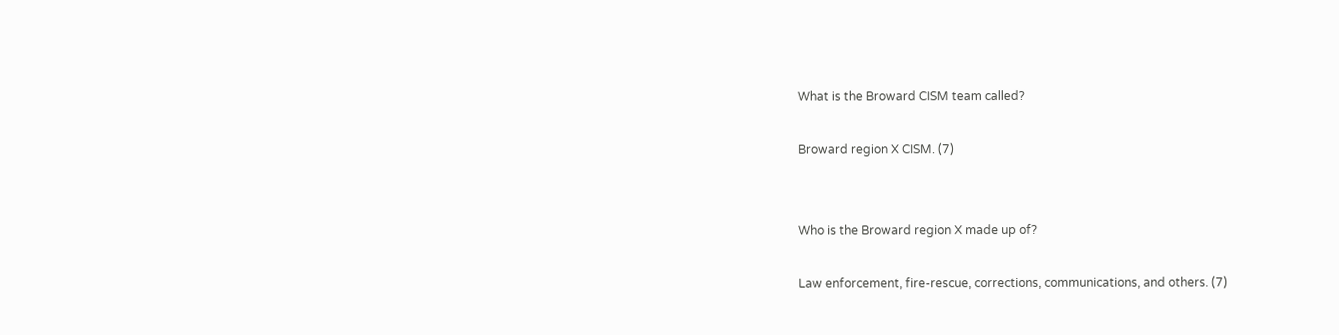What is the Broward CISM team called?

Broward region X CISM. (7)


Who is the Broward region X made up of?

Law enforcement, fire-rescue, corrections, communications, and others. (7)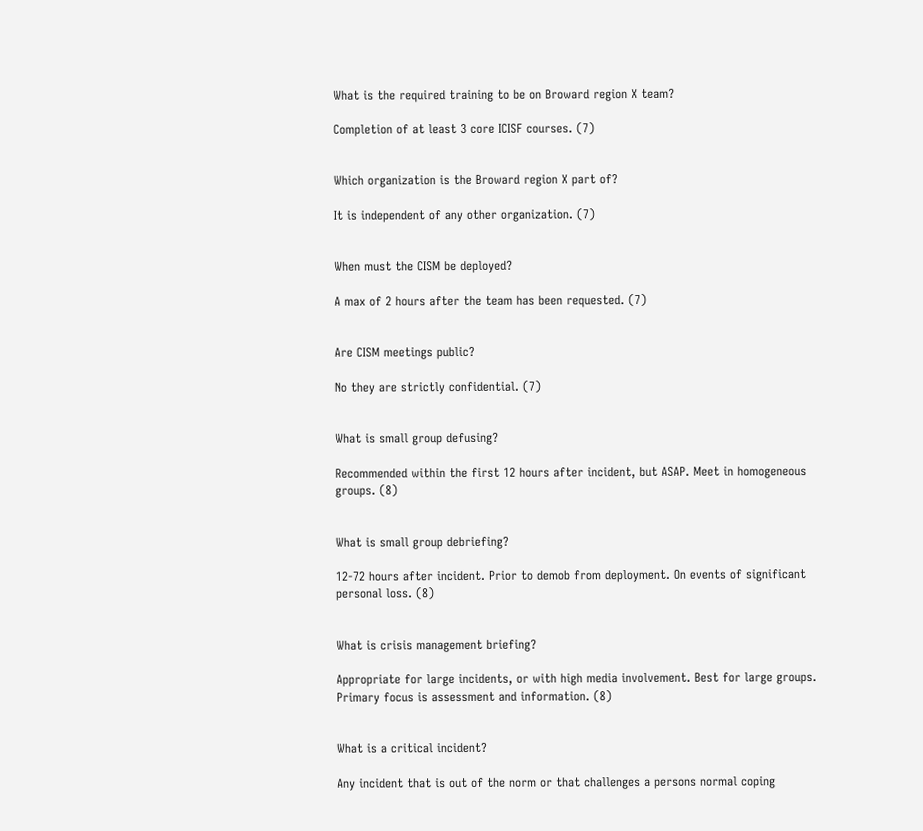What is the required training to be on Broward region X team?

Completion of at least 3 core ICISF courses. (7)


Which organization is the Broward region X part of?

It is independent of any other organization. (7)


When must the CISM be deployed?

A max of 2 hours after the team has been requested. (7)


Are CISM meetings public?

No they are strictly confidential. (7)


What is small group defusing?

Recommended within the first 12 hours after incident, but ASAP. Meet in homogeneous groups. (8)


What is small group debriefing?

12-72 hours after incident. Prior to demob from deployment. On events of significant personal loss. (8)


What is crisis management briefing?

Appropriate for large incidents, or with high media involvement. Best for large groups. Primary focus is assessment and information. (8)


What is a critical incident?

Any incident that is out of the norm or that challenges a persons normal coping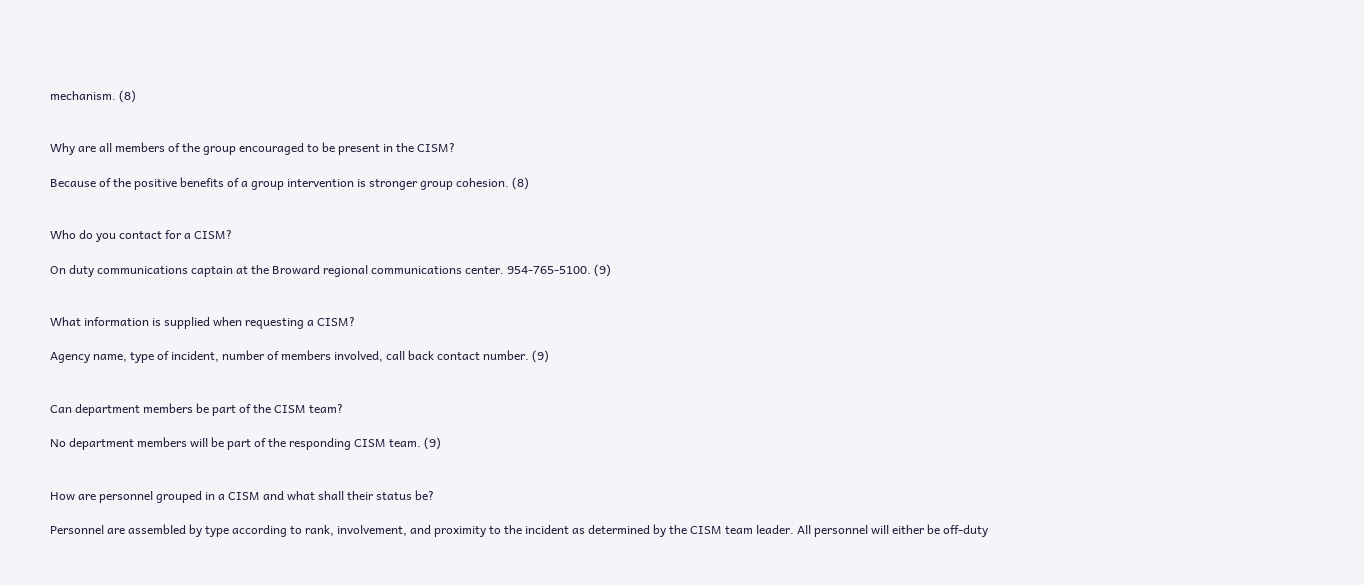mechanism. (8)


Why are all members of the group encouraged to be present in the CISM?

Because of the positive benefits of a group intervention is stronger group cohesion. (8)


Who do you contact for a CISM?

On duty communications captain at the Broward regional communications center. 954-765-5100. (9)


What information is supplied when requesting a CISM?

Agency name, type of incident, number of members involved, call back contact number. (9)


Can department members be part of the CISM team?

No department members will be part of the responding CISM team. (9)


How are personnel grouped in a CISM and what shall their status be?

Personnel are assembled by type according to rank, involvement, and proximity to the incident as determined by the CISM team leader. All personnel will either be off-duty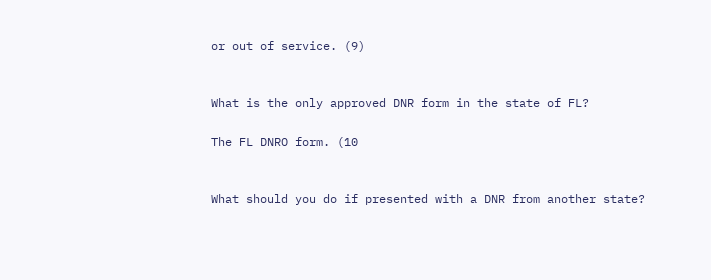or out of service. (9)


What is the only approved DNR form in the state of FL?

The FL DNRO form. (10


What should you do if presented with a DNR from another state?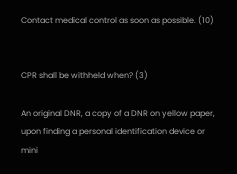Contact medical control as soon as possible. (10)


CPR shall be withheld when? (3)

An original DNR, a copy of a DNR on yellow paper, upon finding a personal identification device or mini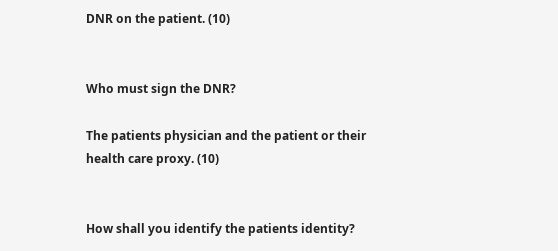DNR on the patient. (10)


Who must sign the DNR?

The patients physician and the patient or their health care proxy. (10)


How shall you identify the patients identity?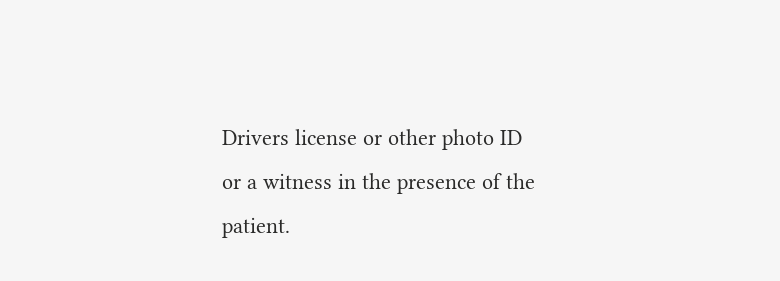Drivers license or other photo ID or a witness in the presence of the patient.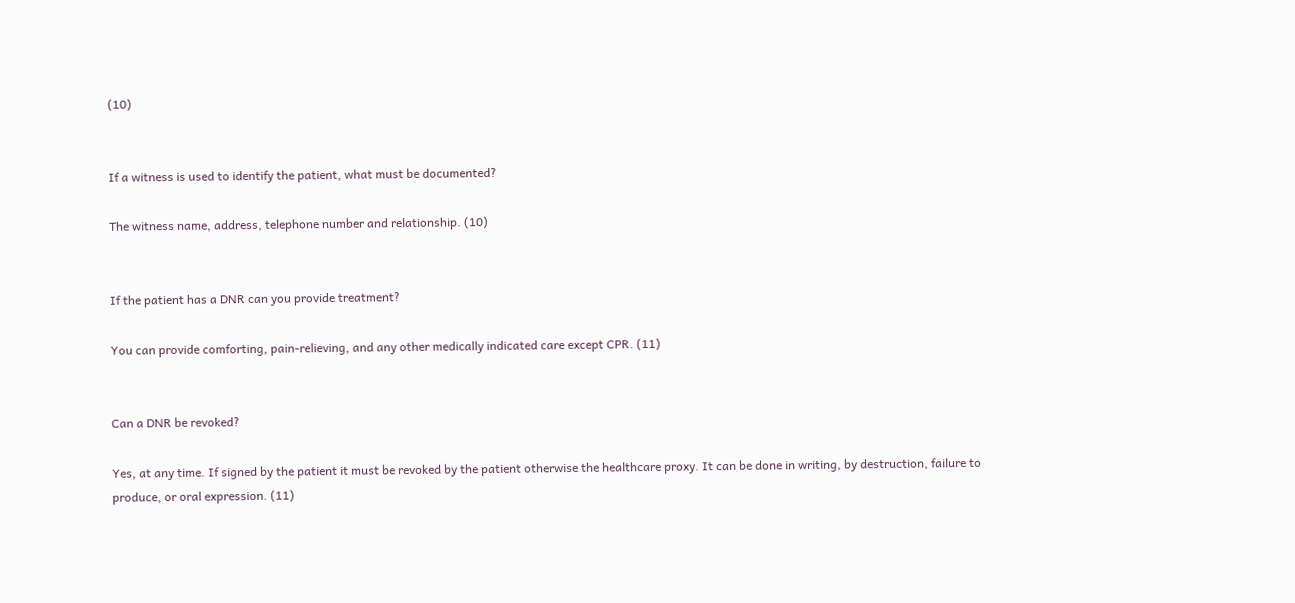(10)


If a witness is used to identify the patient, what must be documented?

The witness name, address, telephone number and relationship. (10)


If the patient has a DNR can you provide treatment?

You can provide comforting, pain-relieving, and any other medically indicated care except CPR. (11)


Can a DNR be revoked?

Yes, at any time. If signed by the patient it must be revoked by the patient otherwise the healthcare proxy. It can be done in writing, by destruction, failure to produce, or oral expression. (11)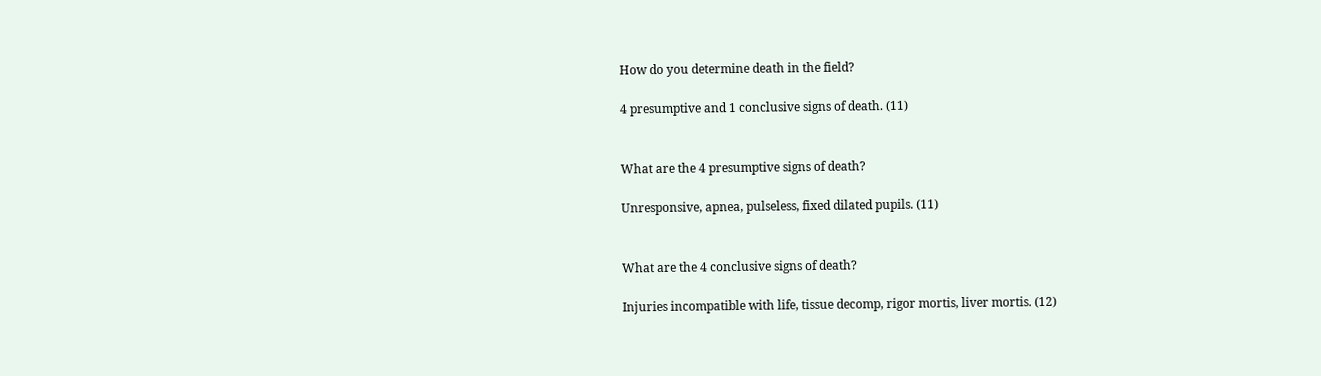How do you determine death in the field?

4 presumptive and 1 conclusive signs of death. (11)


What are the 4 presumptive signs of death?

Unresponsive, apnea, pulseless, fixed dilated pupils. (11)


What are the 4 conclusive signs of death?

Injuries incompatible with life, tissue decomp, rigor mortis, liver mortis. (12)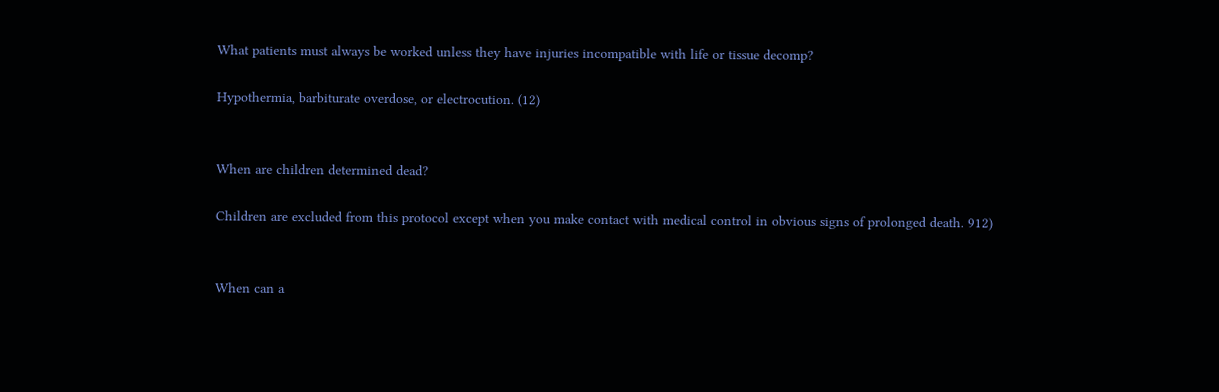What patients must always be worked unless they have injuries incompatible with life or tissue decomp?

Hypothermia, barbiturate overdose, or electrocution. (12)


When are children determined dead?

Children are excluded from this protocol except when you make contact with medical control in obvious signs of prolonged death. 912)


When can a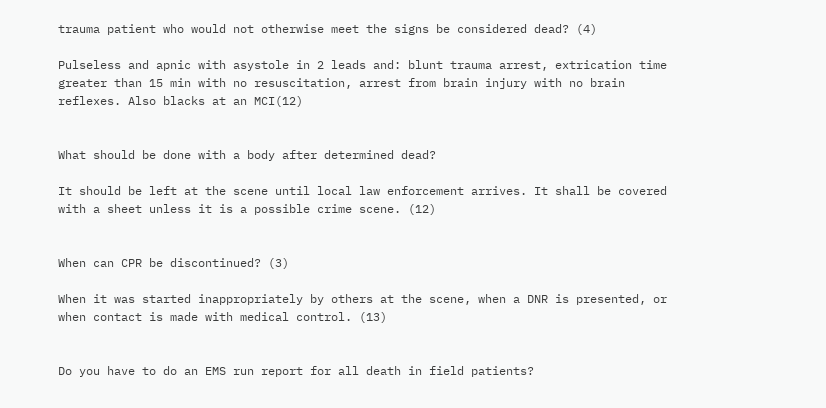trauma patient who would not otherwise meet the signs be considered dead? (4)

Pulseless and apnic with asystole in 2 leads and: blunt trauma arrest, extrication time greater than 15 min with no resuscitation, arrest from brain injury with no brain reflexes. Also blacks at an MCI(12)


What should be done with a body after determined dead?

It should be left at the scene until local law enforcement arrives. It shall be covered with a sheet unless it is a possible crime scene. (12)


When can CPR be discontinued? (3)

When it was started inappropriately by others at the scene, when a DNR is presented, or when contact is made with medical control. (13)


Do you have to do an EMS run report for all death in field patients?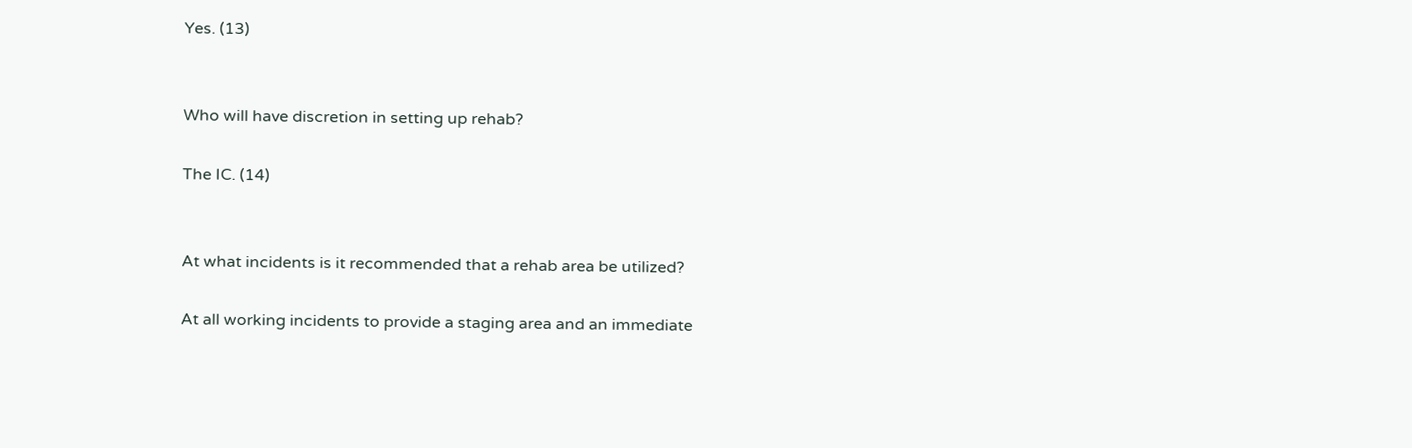Yes. (13)


Who will have discretion in setting up rehab?

The IC. (14)


At what incidents is it recommended that a rehab area be utilized?

At all working incidents to provide a staging area and an immediate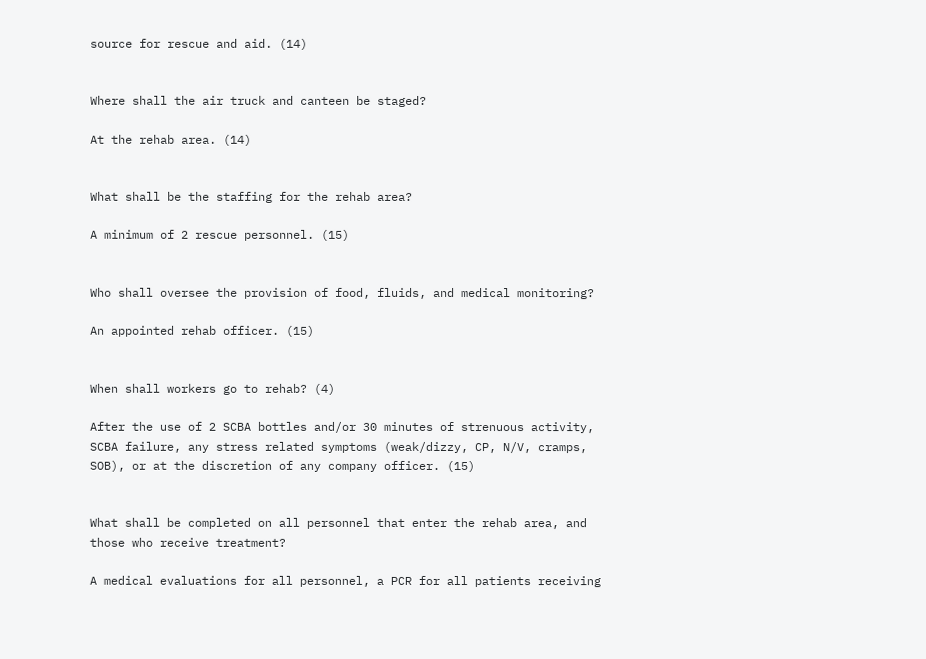source for rescue and aid. (14)


Where shall the air truck and canteen be staged?

At the rehab area. (14)


What shall be the staffing for the rehab area?

A minimum of 2 rescue personnel. (15)


Who shall oversee the provision of food, fluids, and medical monitoring?

An appointed rehab officer. (15)


When shall workers go to rehab? (4)

After the use of 2 SCBA bottles and/or 30 minutes of strenuous activity, SCBA failure, any stress related symptoms (weak/dizzy, CP, N/V, cramps, SOB), or at the discretion of any company officer. (15)


What shall be completed on all personnel that enter the rehab area, and those who receive treatment?

A medical evaluations for all personnel, a PCR for all patients receiving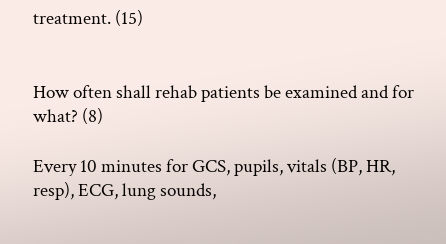treatment. (15)


How often shall rehab patients be examined and for what? (8)

Every 10 minutes for GCS, pupils, vitals (BP, HR, resp), ECG, lung sounds,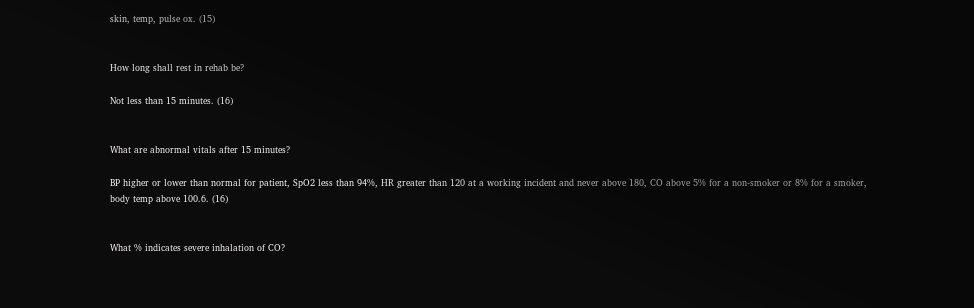skin, temp, pulse ox. (15)


How long shall rest in rehab be?

Not less than 15 minutes. (16)


What are abnormal vitals after 15 minutes?

BP higher or lower than normal for patient, SpO2 less than 94%, HR greater than 120 at a working incident and never above 180, CO above 5% for a non-smoker or 8% for a smoker, body temp above 100.6. (16)


What % indicates severe inhalation of CO?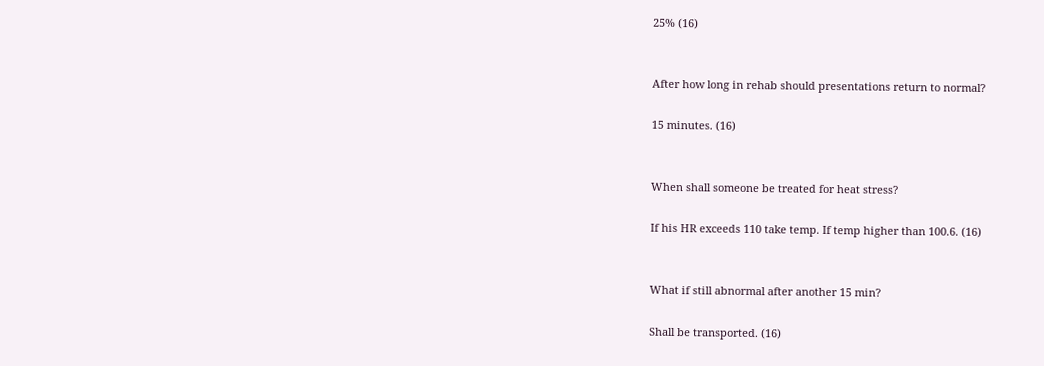25% (16)


After how long in rehab should presentations return to normal?

15 minutes. (16)


When shall someone be treated for heat stress?

If his HR exceeds 110 take temp. If temp higher than 100.6. (16)


What if still abnormal after another 15 min?

Shall be transported. (16)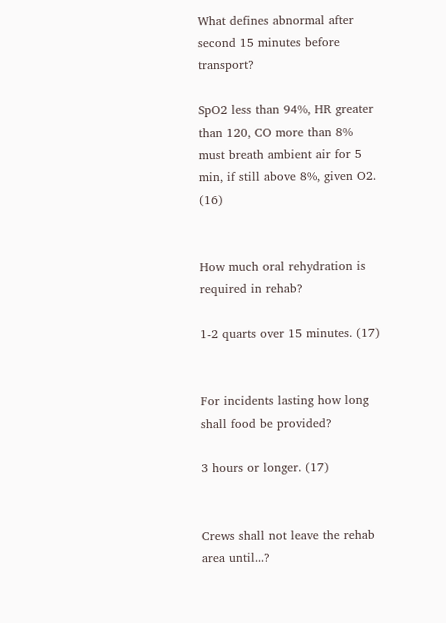What defines abnormal after second 15 minutes before transport?

SpO2 less than 94%, HR greater than 120, CO more than 8% must breath ambient air for 5 min, if still above 8%, given O2. (16)


How much oral rehydration is required in rehab?

1-2 quarts over 15 minutes. (17)


For incidents lasting how long shall food be provided?

3 hours or longer. (17)


Crews shall not leave the rehab area until...?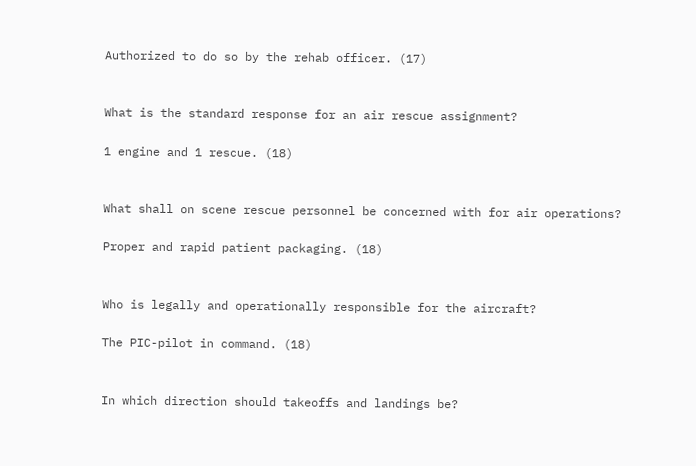Authorized to do so by the rehab officer. (17)


What is the standard response for an air rescue assignment?

1 engine and 1 rescue. (18)


What shall on scene rescue personnel be concerned with for air operations?

Proper and rapid patient packaging. (18)


Who is legally and operationally responsible for the aircraft?

The PIC-pilot in command. (18)


In which direction should takeoffs and landings be?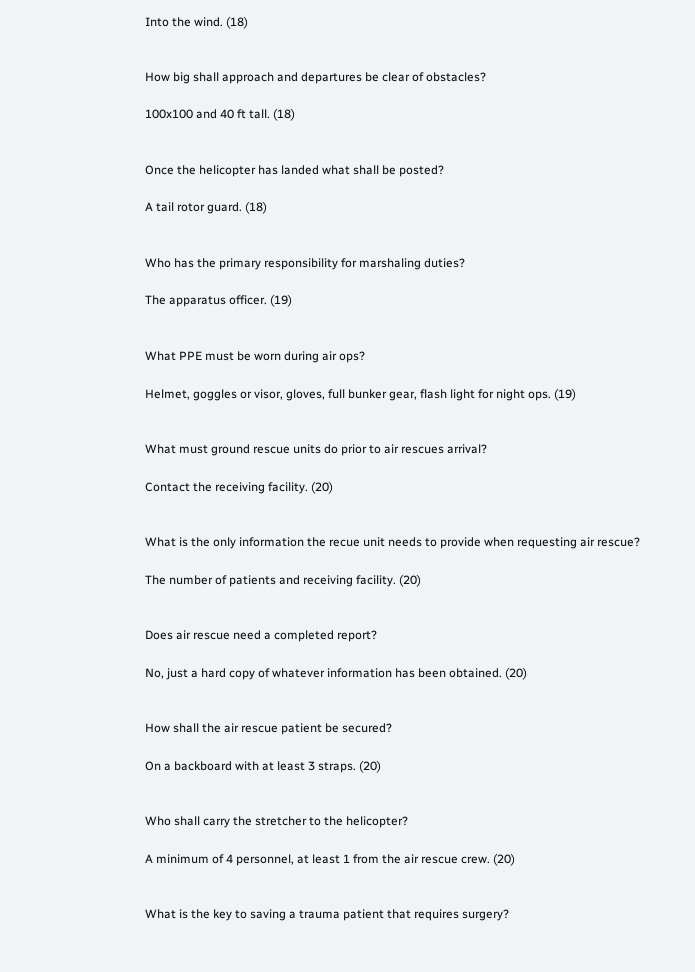Into the wind. (18)


How big shall approach and departures be clear of obstacles?

100x100 and 40 ft tall. (18)


Once the helicopter has landed what shall be posted?

A tail rotor guard. (18)


Who has the primary responsibility for marshaling duties?

The apparatus officer. (19)


What PPE must be worn during air ops?

Helmet, goggles or visor, gloves, full bunker gear, flash light for night ops. (19)


What must ground rescue units do prior to air rescues arrival?

Contact the receiving facility. (20)


What is the only information the recue unit needs to provide when requesting air rescue?

The number of patients and receiving facility. (20)


Does air rescue need a completed report?

No, just a hard copy of whatever information has been obtained. (20)


How shall the air rescue patient be secured?

On a backboard with at least 3 straps. (20)


Who shall carry the stretcher to the helicopter?

A minimum of 4 personnel, at least 1 from the air rescue crew. (20)


What is the key to saving a trauma patient that requires surgery?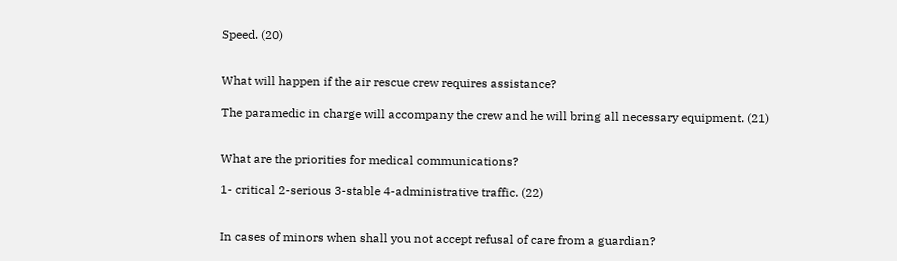Speed. (20)


What will happen if the air rescue crew requires assistance?

The paramedic in charge will accompany the crew and he will bring all necessary equipment. (21)


What are the priorities for medical communications?

1- critical 2-serious 3-stable 4-administrative traffic. (22)


In cases of minors when shall you not accept refusal of care from a guardian?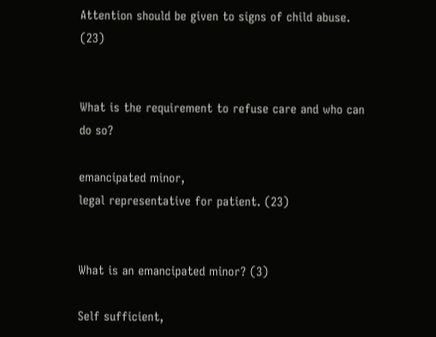Attention should be given to signs of child abuse. (23)


What is the requirement to refuse care and who can do so?

emancipated minor,
legal representative for patient. (23)


What is an emancipated minor? (3)

Self sufficient,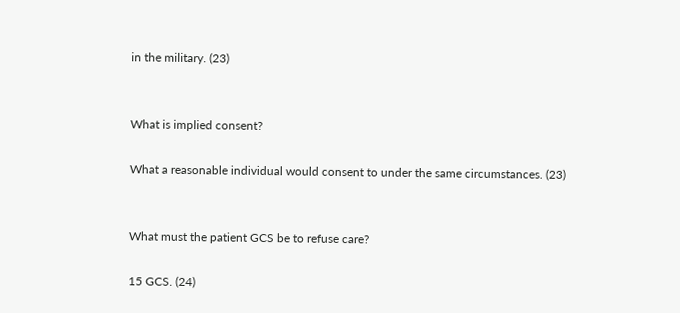in the military. (23)


What is implied consent?

What a reasonable individual would consent to under the same circumstances. (23)


What must the patient GCS be to refuse care?

15 GCS. (24)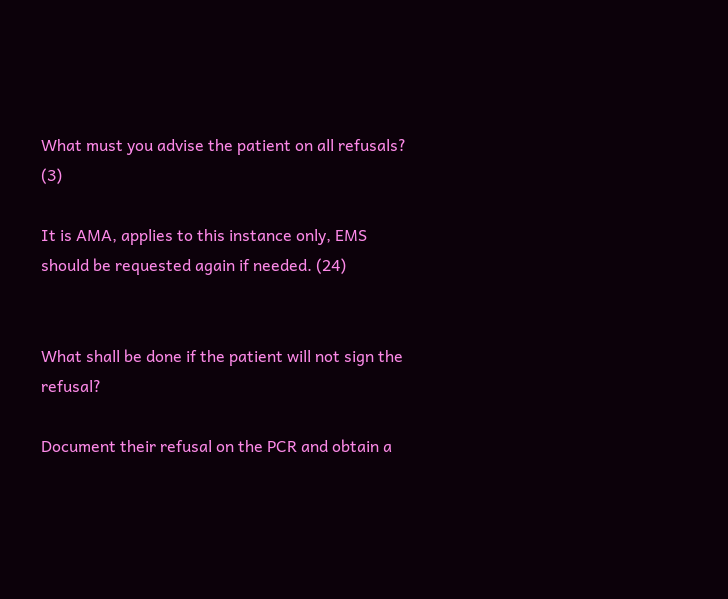What must you advise the patient on all refusals? (3)

It is AMA, applies to this instance only, EMS should be requested again if needed. (24)


What shall be done if the patient will not sign the refusal?

Document their refusal on the PCR and obtain a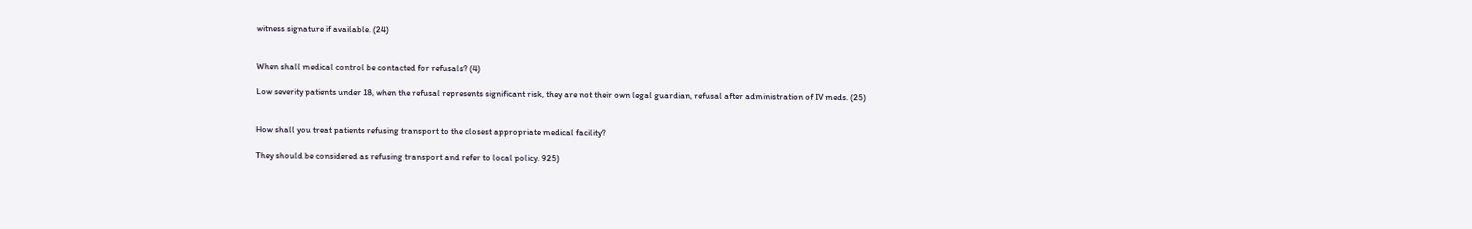witness signature if available. (24)


When shall medical control be contacted for refusals? (4)

Low severity patients under 18, when the refusal represents significant risk, they are not their own legal guardian, refusal after administration of IV meds. (25)


How shall you treat patients refusing transport to the closest appropriate medical facility?

They should be considered as refusing transport and refer to local policy. 925)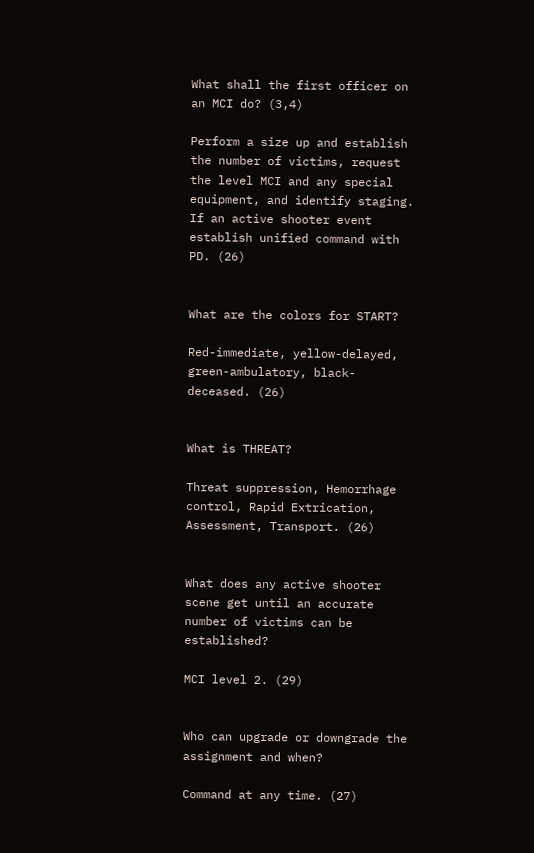What shall the first officer on an MCI do? (3,4)

Perform a size up and establish the number of victims, request the level MCI and any special equipment, and identify staging. If an active shooter event establish unified command with PD. (26)


What are the colors for START?

Red-immediate, yellow-delayed, green-ambulatory, black-deceased. (26)


What is THREAT?

Threat suppression, Hemorrhage control, Rapid Extrication, Assessment, Transport. (26)


What does any active shooter scene get until an accurate number of victims can be established?

MCI level 2. (29)


Who can upgrade or downgrade the assignment and when?

Command at any time. (27)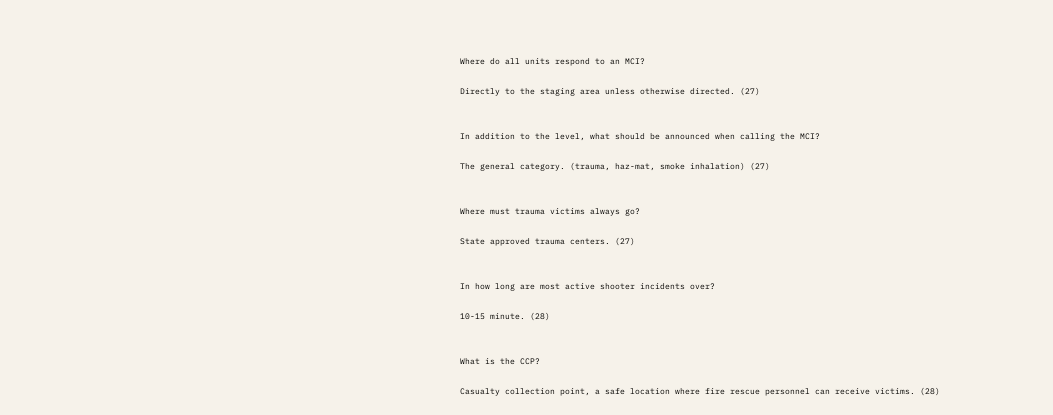Where do all units respond to an MCI?

Directly to the staging area unless otherwise directed. (27)


In addition to the level, what should be announced when calling the MCI?

The general category. (trauma, haz-mat, smoke inhalation) (27)


Where must trauma victims always go?

State approved trauma centers. (27)


In how long are most active shooter incidents over?

10-15 minute. (28)


What is the CCP?

Casualty collection point, a safe location where fire rescue personnel can receive victims. (28)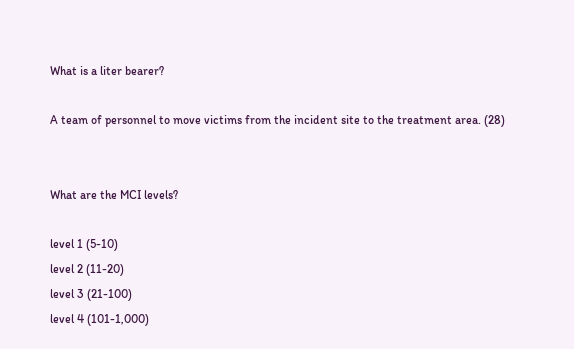What is a liter bearer?

A team of personnel to move victims from the incident site to the treatment area. (28)


What are the MCI levels?

level 1 (5-10)
level 2 (11-20)
level 3 (21-100)
level 4 (101-1,000)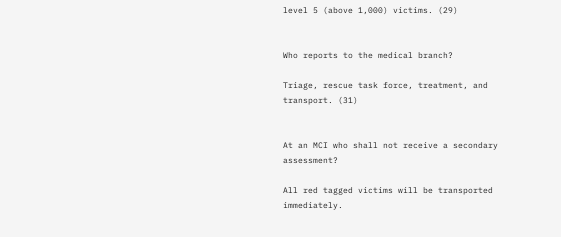level 5 (above 1,000) victims. (29)


Who reports to the medical branch?

Triage, rescue task force, treatment, and transport. (31)


At an MCI who shall not receive a secondary assessment?

All red tagged victims will be transported immediately.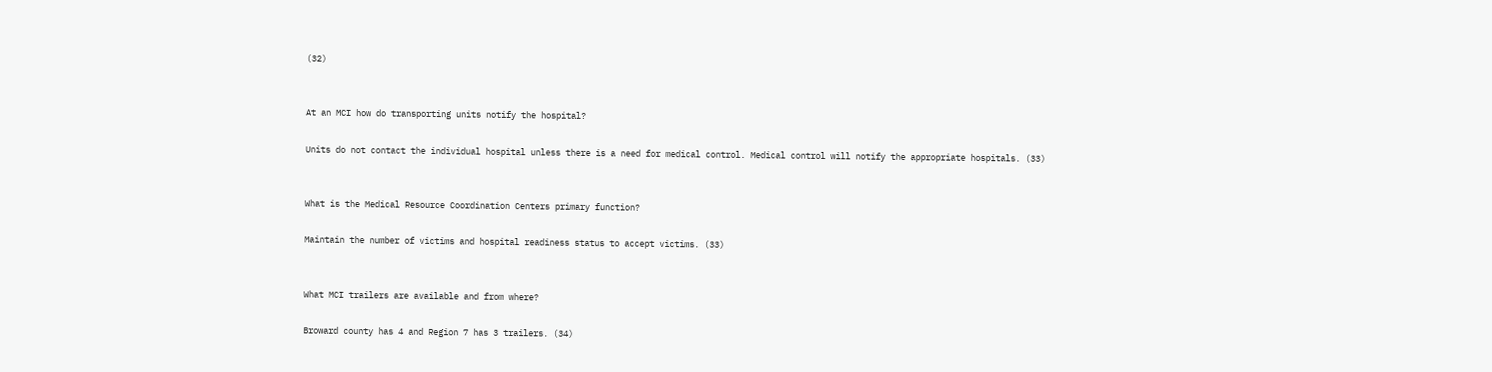(32)


At an MCI how do transporting units notify the hospital?

Units do not contact the individual hospital unless there is a need for medical control. Medical control will notify the appropriate hospitals. (33)


What is the Medical Resource Coordination Centers primary function?

Maintain the number of victims and hospital readiness status to accept victims. (33)


What MCI trailers are available and from where?

Broward county has 4 and Region 7 has 3 trailers. (34)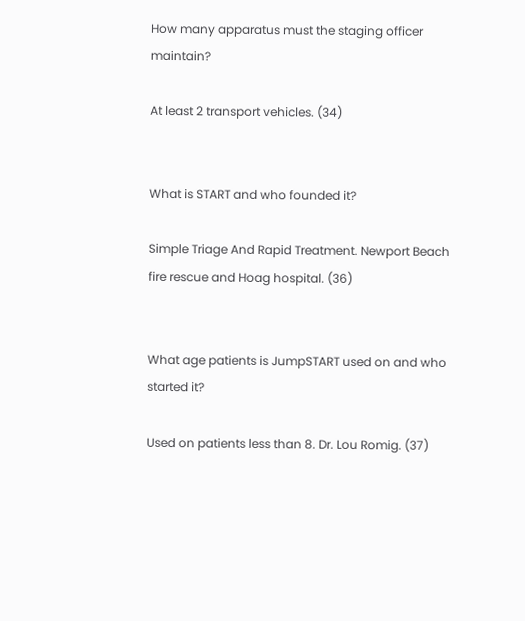How many apparatus must the staging officer maintain?

At least 2 transport vehicles. (34)


What is START and who founded it?

Simple Triage And Rapid Treatment. Newport Beach fire rescue and Hoag hospital. (36)


What age patients is JumpSTART used on and who started it?

Used on patients less than 8. Dr. Lou Romig. (37)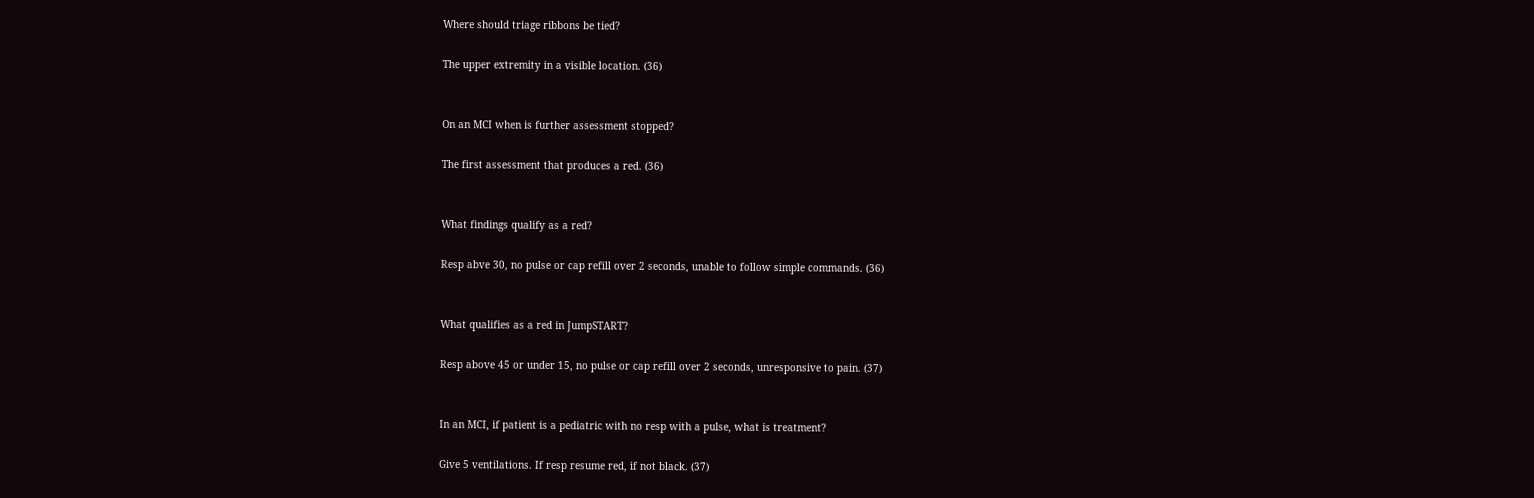Where should triage ribbons be tied?

The upper extremity in a visible location. (36)


On an MCI when is further assessment stopped?

The first assessment that produces a red. (36)


What findings qualify as a red?

Resp abve 30, no pulse or cap refill over 2 seconds, unable to follow simple commands. (36)


What qualifies as a red in JumpSTART?

Resp above 45 or under 15, no pulse or cap refill over 2 seconds, unresponsive to pain. (37)


In an MCI, if patient is a pediatric with no resp with a pulse, what is treatment?

Give 5 ventilations. If resp resume red, if not black. (37)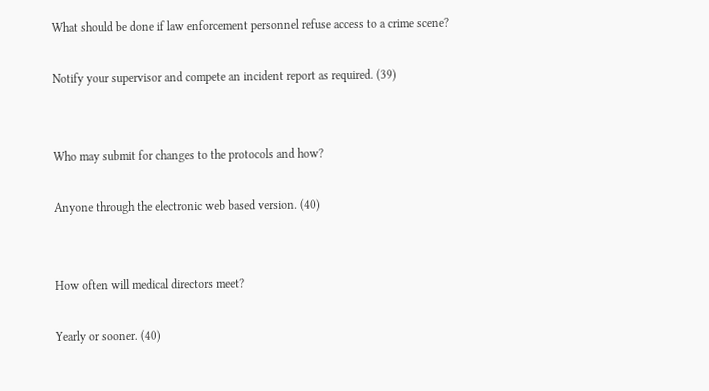What should be done if law enforcement personnel refuse access to a crime scene?

Notify your supervisor and compete an incident report as required. (39)


Who may submit for changes to the protocols and how?

Anyone through the electronic web based version. (40)


How often will medical directors meet?

Yearly or sooner. (40)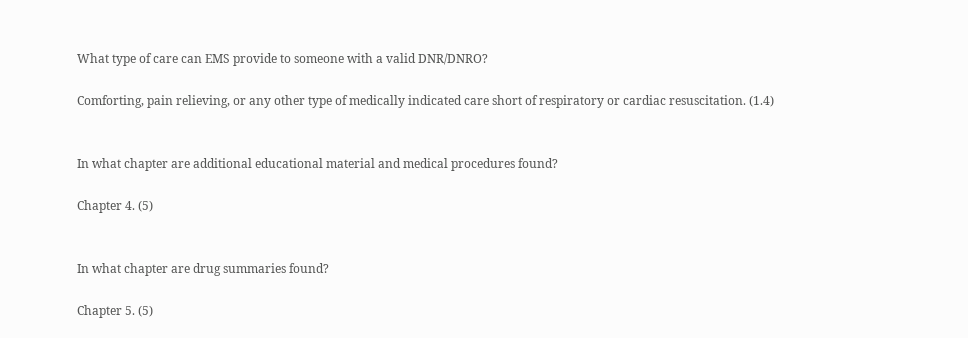What type of care can EMS provide to someone with a valid DNR/DNRO?

Comforting, pain relieving, or any other type of medically indicated care short of respiratory or cardiac resuscitation. (1.4)


In what chapter are additional educational material and medical procedures found?

Chapter 4. (5)


In what chapter are drug summaries found?

Chapter 5. (5)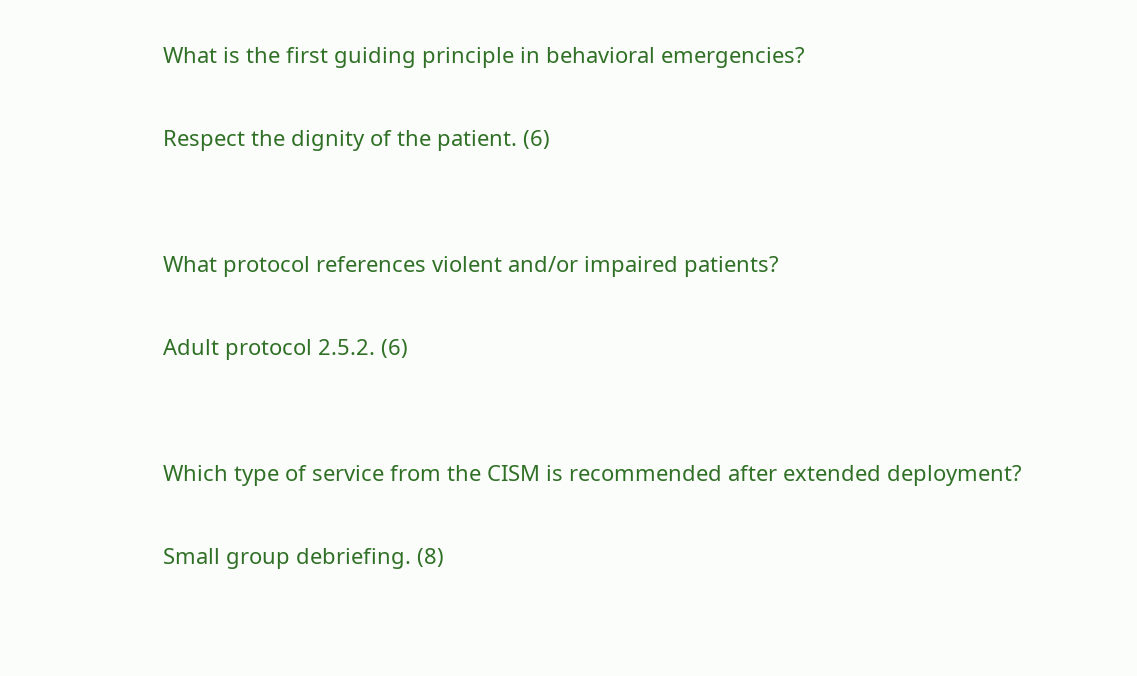What is the first guiding principle in behavioral emergencies?

Respect the dignity of the patient. (6)


What protocol references violent and/or impaired patients?

Adult protocol 2.5.2. (6)


Which type of service from the CISM is recommended after extended deployment?

Small group debriefing. (8)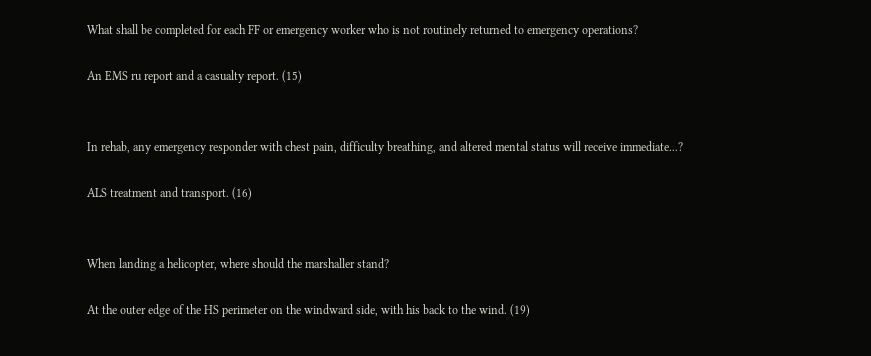What shall be completed for each FF or emergency worker who is not routinely returned to emergency operations?

An EMS ru report and a casualty report. (15)


In rehab, any emergency responder with chest pain, difficulty breathing, and altered mental status will receive immediate...?

ALS treatment and transport. (16)


When landing a helicopter, where should the marshaller stand?

At the outer edge of the HS perimeter on the windward side, with his back to the wind. (19)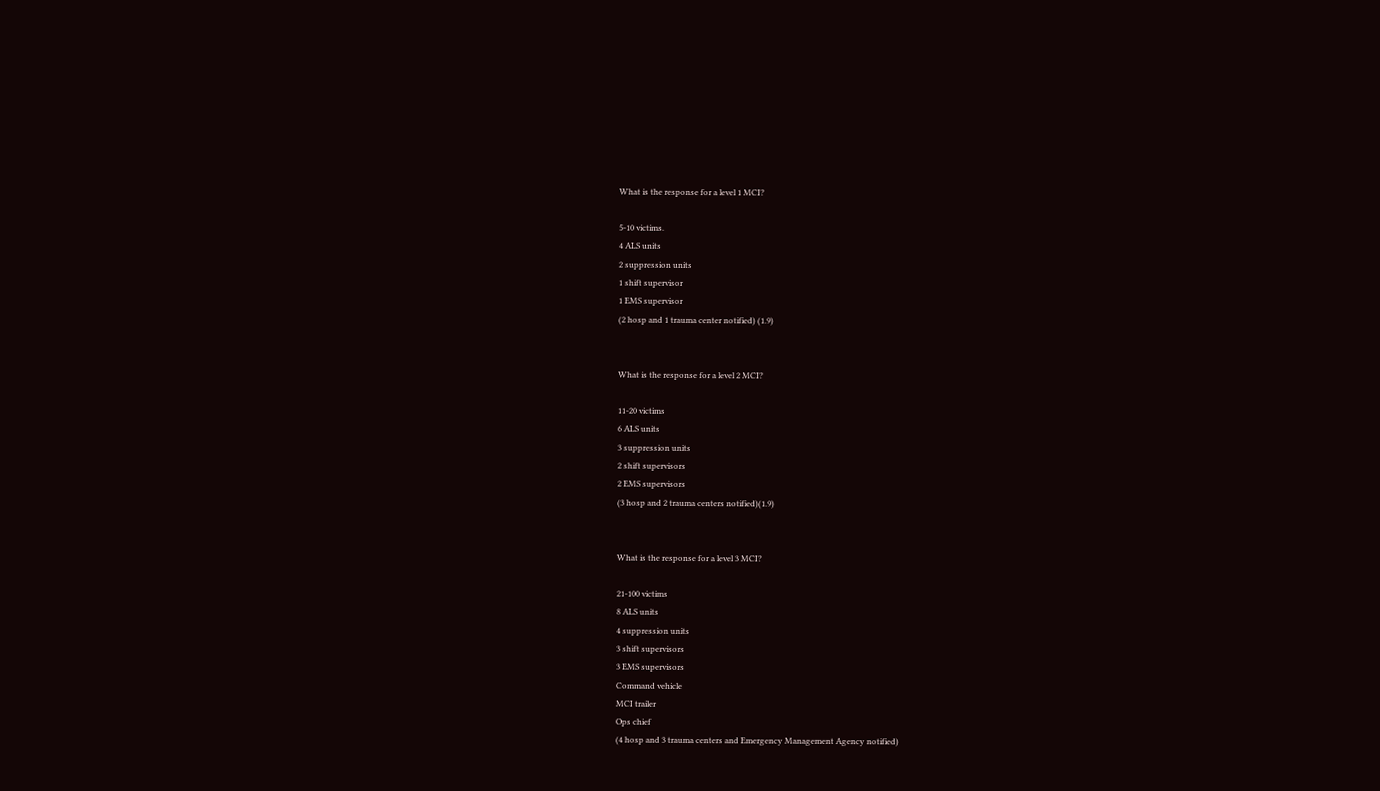What is the response for a level 1 MCI?

5-10 victims.
4 ALS units
2 suppression units
1 shift supervisor
1 EMS supervisor
(2 hosp and 1 trauma center notified) (1.9)


What is the response for a level 2 MCI?

11-20 victims
6 ALS units
3 suppression units
2 shift supervisors
2 EMS supervisors
(3 hosp and 2 trauma centers notified)(1.9)


What is the response for a level 3 MCI?

21-100 victims
8 ALS units
4 suppression units
3 shift supervisors
3 EMS supervisors
Command vehicle
MCI trailer
Ops chief
(4 hosp and 3 trauma centers and Emergency Management Agency notified)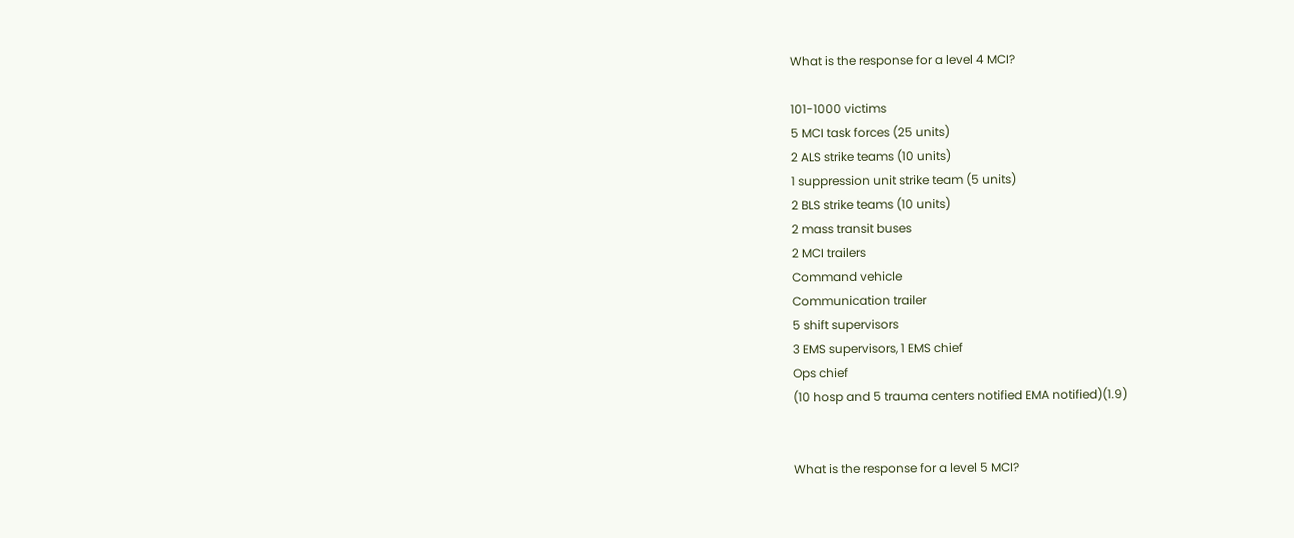What is the response for a level 4 MCI?

101-1000 victims
5 MCI task forces (25 units)
2 ALS strike teams (10 units)
1 suppression unit strike team (5 units)
2 BLS strike teams (10 units)
2 mass transit buses
2 MCI trailers
Command vehicle
Communication trailer
5 shift supervisors
3 EMS supervisors, 1 EMS chief
Ops chief
(10 hosp and 5 trauma centers notified EMA notified)(1.9)


What is the response for a level 5 MCI?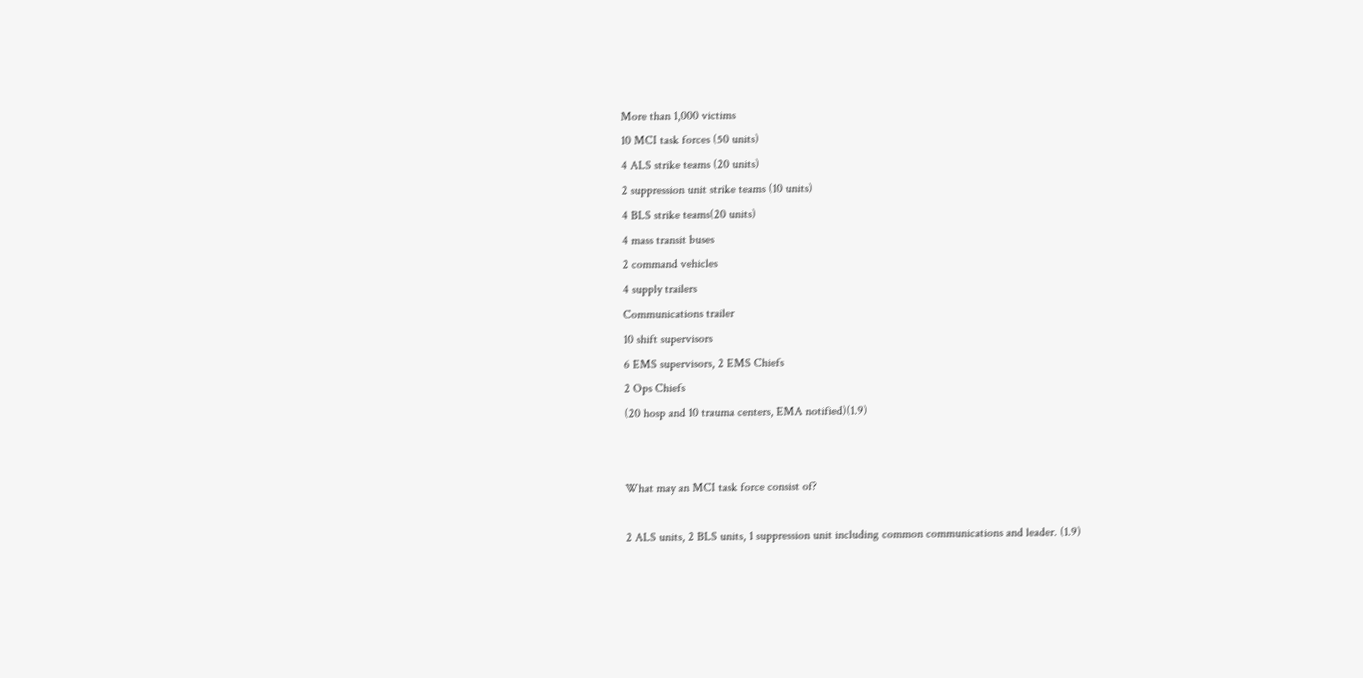More than 1,000 victims
10 MCI task forces (50 units)
4 ALS strike teams (20 units)
2 suppression unit strike teams (10 units)
4 BLS strike teams(20 units)
4 mass transit buses
2 command vehicles
4 supply trailers
Communications trailer
10 shift supervisors
6 EMS supervisors, 2 EMS Chiefs
2 Ops Chiefs
(20 hosp and 10 trauma centers, EMA notified)(1.9)


What may an MCI task force consist of?

2 ALS units, 2 BLS units, 1 suppression unit including common communications and leader. (1.9)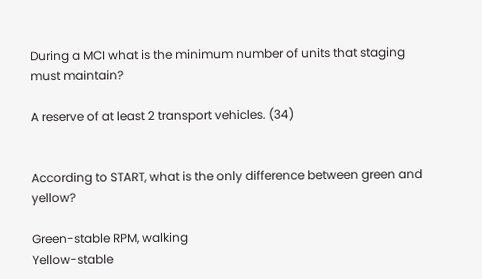During a MCI what is the minimum number of units that staging must maintain?

A reserve of at least 2 transport vehicles. (34)


According to START, what is the only difference between green and yellow?

Green-stable RPM, walking
Yellow-stable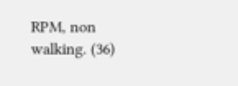RPM, non walking. (36)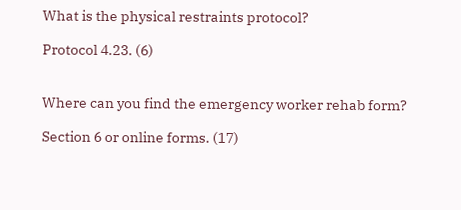What is the physical restraints protocol?

Protocol 4.23. (6)


Where can you find the emergency worker rehab form?

Section 6 or online forms. (17)